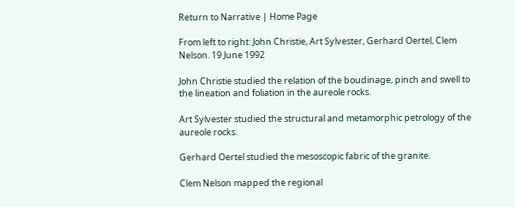Return to Narrative | Home Page

From left to right: John Christie, Art Sylvester, Gerhard Oertel, Clem Nelson. 19 June 1992

John Christie studied the relation of the boudinage, pinch and swell to the lineation and foliation in the aureole rocks.

Art Sylvester studied the structural and metamorphic petrology of the aureole rocks.

Gerhard Oertel studied the mesoscopic fabric of the granite.

Clem Nelson mapped the regional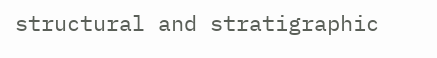structural and stratigraphic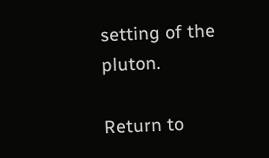setting of the pluton.

Return to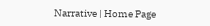Narrative | Home Page